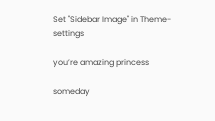Set "Sidebar Image" in Theme-settings

you’re amazing princess

someday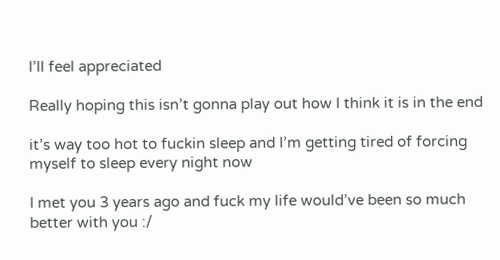I’ll feel appreciated

Really hoping this isn’t gonna play out how I think it is in the end

it’s way too hot to fuckin sleep and I’m getting tired of forcing myself to sleep every night now

I met you 3 years ago and fuck my life would’ve been so much better with you :/